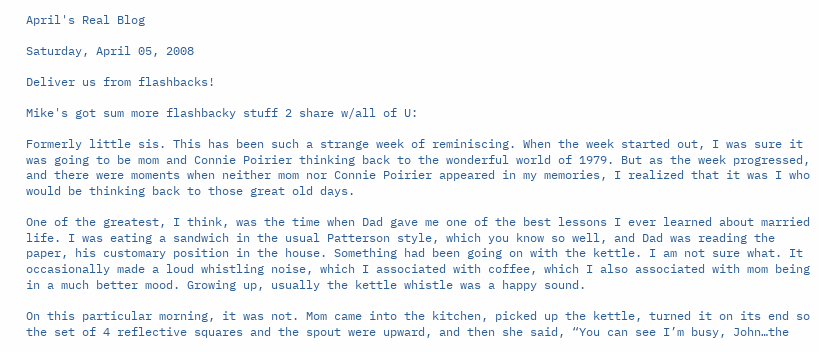April's Real Blog

Saturday, April 05, 2008

Deliver us from flashbacks!

Mike's got sum more flashbacky stuff 2 share w/all of U:

Formerly little sis. This has been such a strange week of reminiscing. When the week started out, I was sure it was going to be mom and Connie Poirier thinking back to the wonderful world of 1979. But as the week progressed, and there were moments when neither mom nor Connie Poirier appeared in my memories, I realized that it was I who would be thinking back to those great old days.

One of the greatest, I think, was the time when Dad gave me one of the best lessons I ever learned about married life. I was eating a sandwich in the usual Patterson style, which you know so well, and Dad was reading the paper, his customary position in the house. Something had been going on with the kettle. I am not sure what. It occasionally made a loud whistling noise, which I associated with coffee, which I also associated with mom being in a much better mood. Growing up, usually the kettle whistle was a happy sound.

On this particular morning, it was not. Mom came into the kitchen, picked up the kettle, turned it on its end so the set of 4 reflective squares and the spout were upward, and then she said, “You can see I’m busy, John…the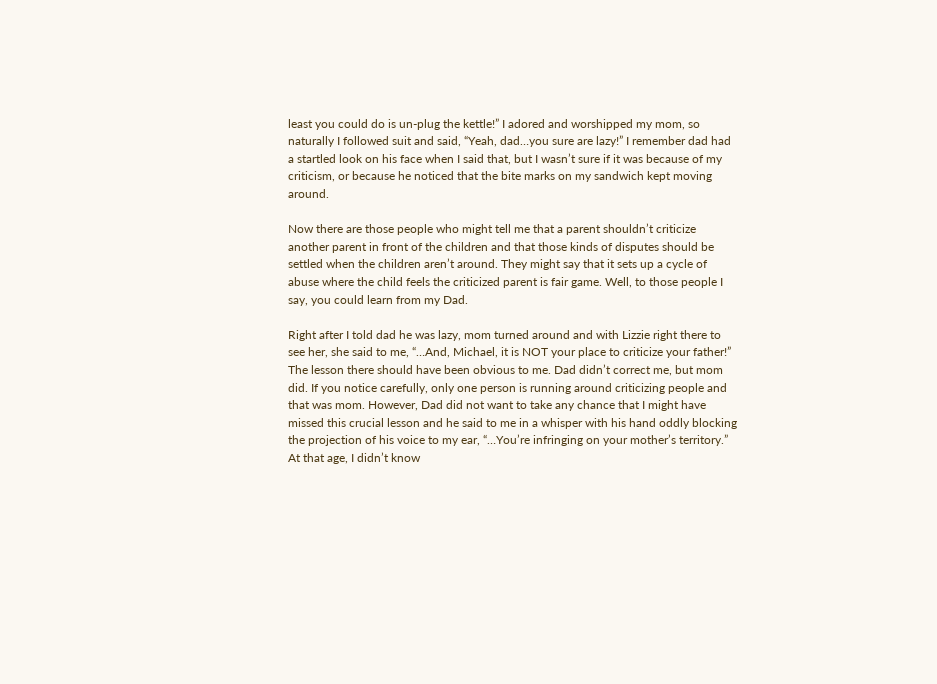least you could do is un-plug the kettle!” I adored and worshipped my mom, so naturally I followed suit and said, “Yeah, dad…you sure are lazy!” I remember dad had a startled look on his face when I said that, but I wasn’t sure if it was because of my criticism, or because he noticed that the bite marks on my sandwich kept moving around.

Now there are those people who might tell me that a parent shouldn’t criticize another parent in front of the children and that those kinds of disputes should be settled when the children aren’t around. They might say that it sets up a cycle of abuse where the child feels the criticized parent is fair game. Well, to those people I say, you could learn from my Dad.

Right after I told dad he was lazy, mom turned around and with Lizzie right there to see her, she said to me, “…And, Michael, it is NOT your place to criticize your father!” The lesson there should have been obvious to me. Dad didn’t correct me, but mom did. If you notice carefully, only one person is running around criticizing people and that was mom. However, Dad did not want to take any chance that I might have missed this crucial lesson and he said to me in a whisper with his hand oddly blocking the projection of his voice to my ear, “…You’re infringing on your mother’s territory.” At that age, I didn’t know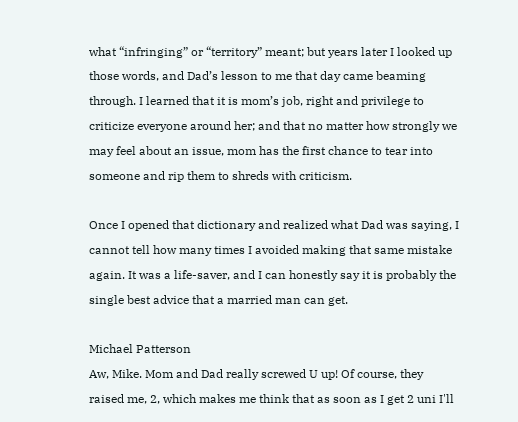what “infringing” or “territory” meant; but years later I looked up those words, and Dad’s lesson to me that day came beaming through. I learned that it is mom’s job, right and privilege to criticize everyone around her; and that no matter how strongly we may feel about an issue, mom has the first chance to tear into someone and rip them to shreds with criticism.

Once I opened that dictionary and realized what Dad was saying, I cannot tell how many times I avoided making that same mistake again. It was a life-saver, and I can honestly say it is probably the single best advice that a married man can get.

Michael Patterson
Aw, Mike. Mom and Dad really screwed U up! Of course, they raised me, 2, which makes me think that as soon as I get 2 uni I'll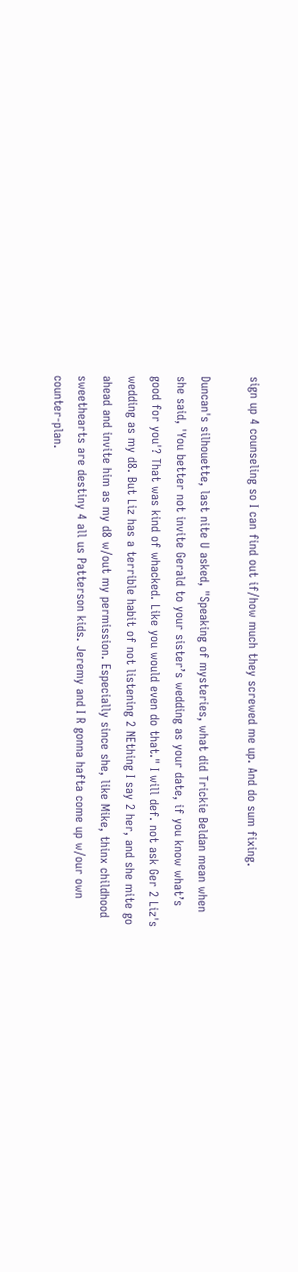sign up 4 counseling so I can find out if/how much they screwed me up. And do sum fixing.

Duncan's silhouette, last nite U asked, "Speaking of mysteries, what did Trickie Beldan mean when she said, 'You better not invite Gerald to your sister’s wedding as your date, if you know what’s good for you'? That was kind of whacked. Like you would even do that." I will def. not ask Ger 2 Liz's wedding as my d8. But Liz has a terrible habit of not listening 2 NEthing I say 2 her, and she mite go ahead and invite him as my d8 w/out my permission. Especially since she, like Mike, thinx childhood sweethearts are destiny 4 all us Patterson kids. Jeremy and I R gonna hafta come up w/our own counter-plan.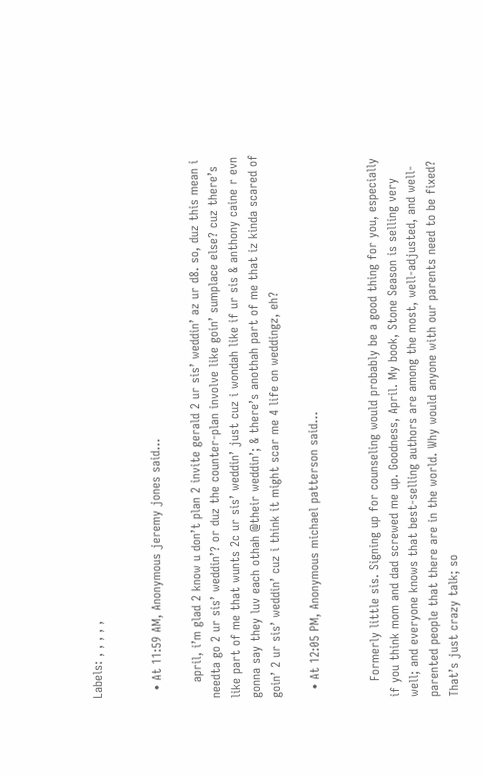Labels: , , , , ,


  • At 11:59 AM, Anonymous jeremy jones said…

    april, i’m glad 2 know u don’t plan 2 invite gerald 2 ur sis’ weddin’ az ur d8. so, duz this mean i needta go 2 ur sis’ weddin’? or duz the counter-plan involve like goin’ sumplace else? cuz there’s like part of me that wunts 2c ur sis’ weddin’ just cuz i wondah like if ur sis & anthony caine r evn gonna say they luv each othah @their weddin’; & there’s anothah part of me that iz kinda scared of goin’ 2 ur sis’ weddin’ cuz i think it might scar me 4 life on weddingz, eh?

  • At 12:05 PM, Anonymous michael patterson said…


    Formerly little sis. Signing up for counseling would probably be a good thing for you, especially if you think mom and dad screwed me up. Goodness, April. My book, Stone Season is selling very well; and everyone knows that best-selling authors are among the most, well-adjusted, and well-parented people that there are in the world. Why would anyone with our parents need to be fixed? That’s just crazy talk; so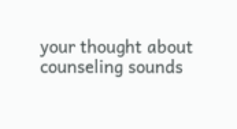your thought about counseling sounds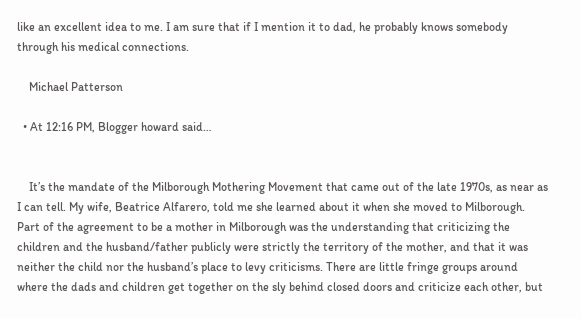like an excellent idea to me. I am sure that if I mention it to dad, he probably knows somebody through his medical connections.

    Michael Patterson

  • At 12:16 PM, Blogger howard said…


    It’s the mandate of the Milborough Mothering Movement that came out of the late 1970s, as near as I can tell. My wife, Beatrice Alfarero, told me she learned about it when she moved to Milborough. Part of the agreement to be a mother in Milborough was the understanding that criticizing the children and the husband/father publicly were strictly the territory of the mother, and that it was neither the child nor the husband’s place to levy criticisms. There are little fringe groups around where the dads and children get together on the sly behind closed doors and criticize each other, but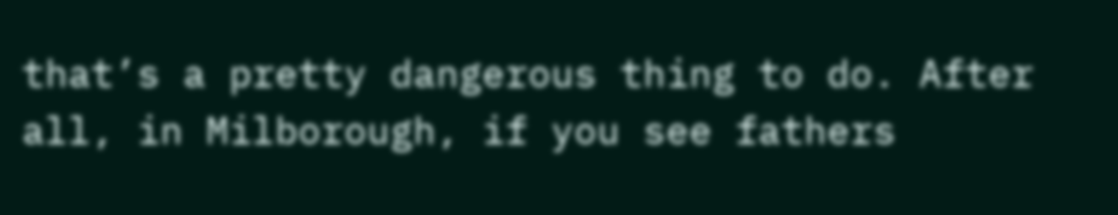that’s a pretty dangerous thing to do. After all, in Milborough, if you see fathers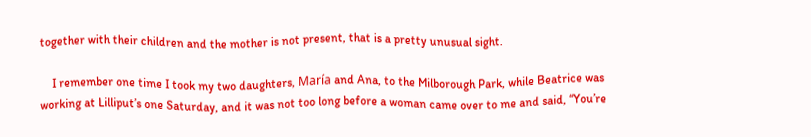together with their children and the mother is not present, that is a pretty unusual sight.

    I remember one time I took my two daughters, María and Ana, to the Milborough Park, while Beatrice was working at Lilliput’s one Saturday, and it was not too long before a woman came over to me and said, “You’re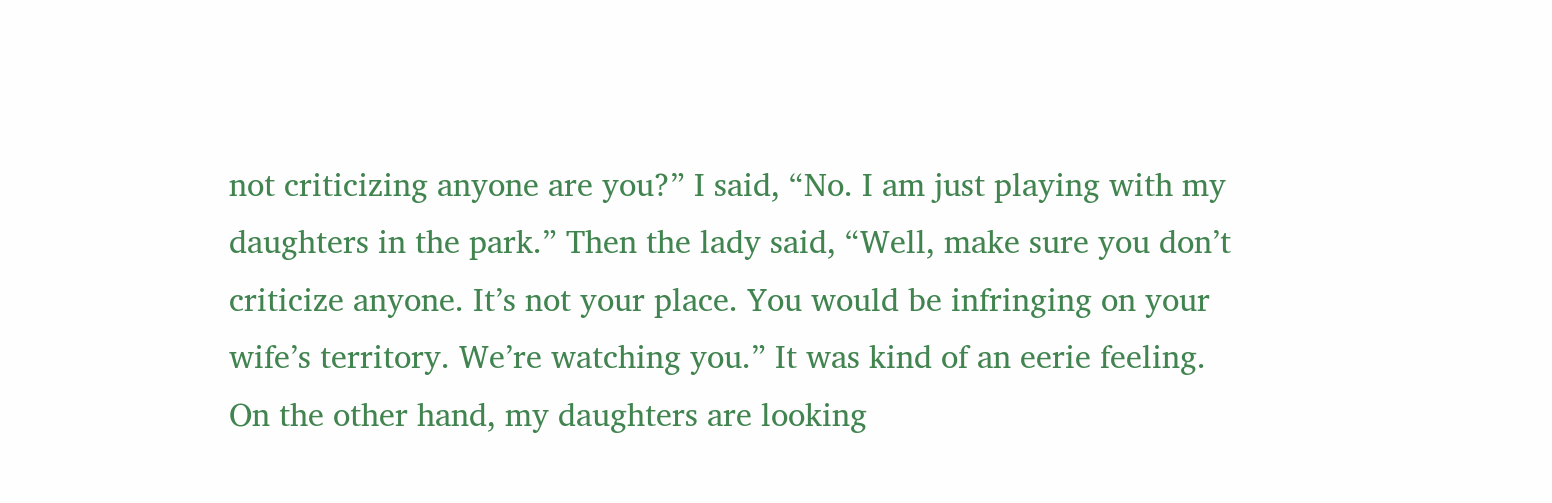not criticizing anyone are you?” I said, “No. I am just playing with my daughters in the park.” Then the lady said, “Well, make sure you don’t criticize anyone. It’s not your place. You would be infringing on your wife’s territory. We’re watching you.” It was kind of an eerie feeling. On the other hand, my daughters are looking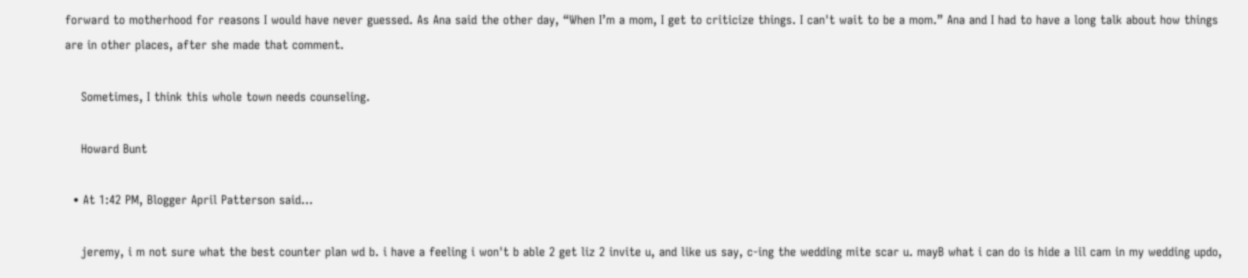forward to motherhood for reasons I would have never guessed. As Ana said the other day, “When I’m a mom, I get to criticize things. I can't wait to be a mom.” Ana and I had to have a long talk about how things are in other places, after she made that comment.

    Sometimes, I think this whole town needs counseling.

    Howard Bunt

  • At 1:42 PM, Blogger April Patterson said…

    jeremy, i m not sure what the best counter plan wd b. i have a feeling i won't b able 2 get liz 2 invite u, and like us say, c-ing the wedding mite scar u. mayB what i can do is hide a lil cam in my wedding updo,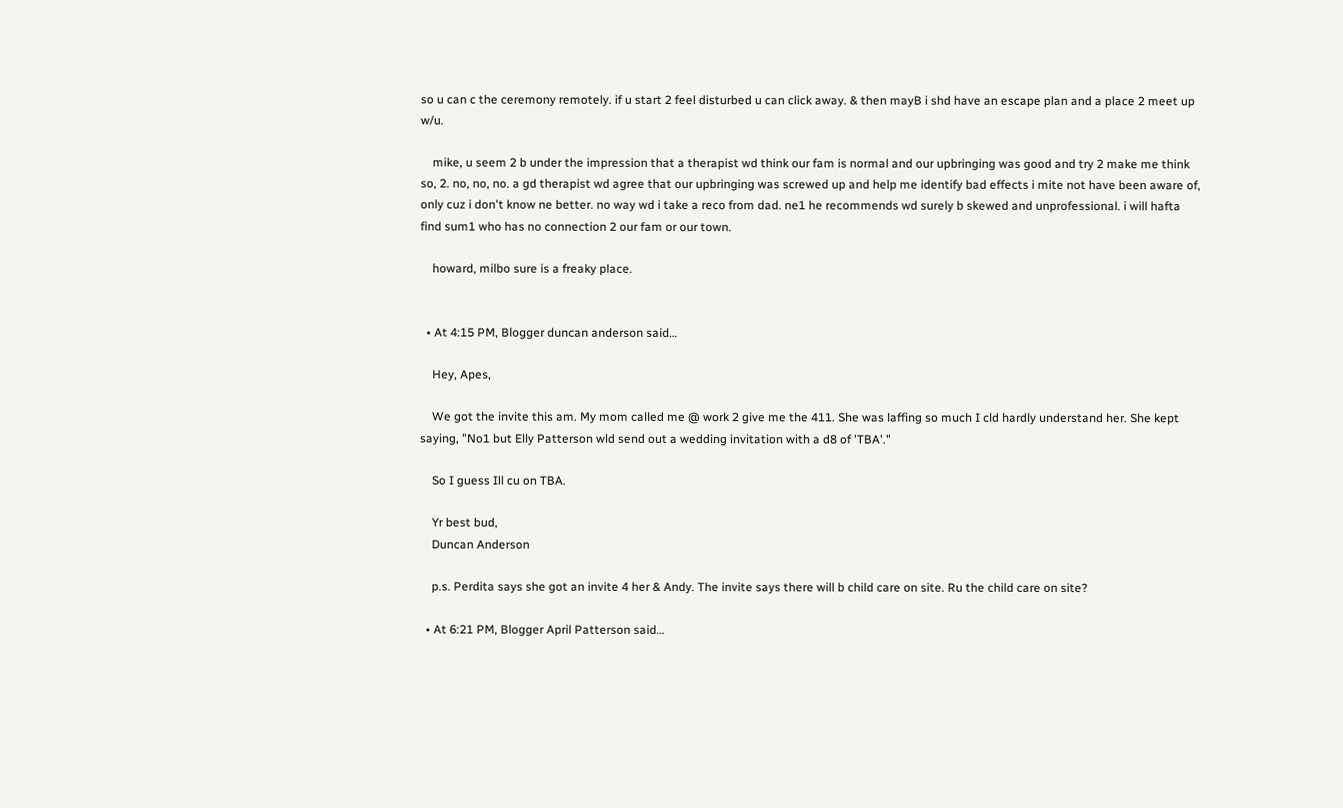so u can c the ceremony remotely. if u start 2 feel disturbed u can click away. & then mayB i shd have an escape plan and a place 2 meet up w/u.

    mike, u seem 2 b under the impression that a therapist wd think our fam is normal and our upbringing was good and try 2 make me think so, 2. no, no, no. a gd therapist wd agree that our upbringing was screwed up and help me identify bad effects i mite not have been aware of, only cuz i don't know ne better. no way wd i take a reco from dad. ne1 he recommends wd surely b skewed and unprofessional. i will hafta find sum1 who has no connection 2 our fam or our town.

    howard, milbo sure is a freaky place.


  • At 4:15 PM, Blogger duncan anderson said…

    Hey, Apes,

    We got the invite this am. My mom called me @ work 2 give me the 411. She was laffing so much I cld hardly understand her. She kept saying, "No1 but Elly Patterson wld send out a wedding invitation with a d8 of 'TBA'."

    So I guess Ill cu on TBA.

    Yr best bud,
    Duncan Anderson

    p.s. Perdita says she got an invite 4 her & Andy. The invite says there will b child care on site. Ru the child care on site?

  • At 6:21 PM, Blogger April Patterson said…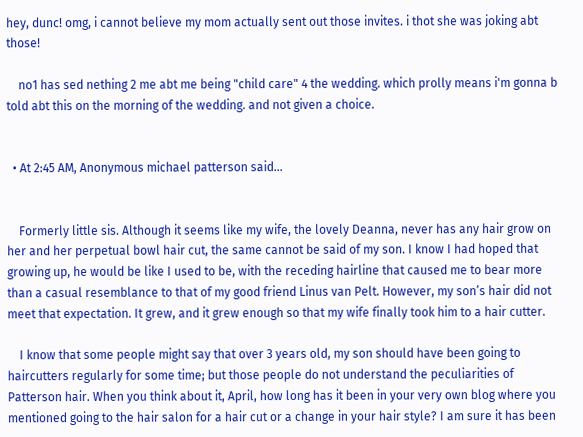hey, dunc! omg, i cannot believe my mom actually sent out those invites. i thot she was joking abt those!

    no1 has sed nething 2 me abt me being "child care" 4 the wedding. which prolly means i'm gonna b told abt this on the morning of the wedding. and not given a choice.


  • At 2:45 AM, Anonymous michael patterson said…


    Formerly little sis. Although it seems like my wife, the lovely Deanna, never has any hair grow on her and her perpetual bowl hair cut, the same cannot be said of my son. I know I had hoped that growing up, he would be like I used to be, with the receding hairline that caused me to bear more than a casual resemblance to that of my good friend Linus van Pelt. However, my son’s hair did not meet that expectation. It grew, and it grew enough so that my wife finally took him to a hair cutter.

    I know that some people might say that over 3 years old, my son should have been going to haircutters regularly for some time; but those people do not understand the peculiarities of Patterson hair. When you think about it, April, how long has it been in your very own blog where you mentioned going to the hair salon for a hair cut or a change in your hair style? I am sure it has been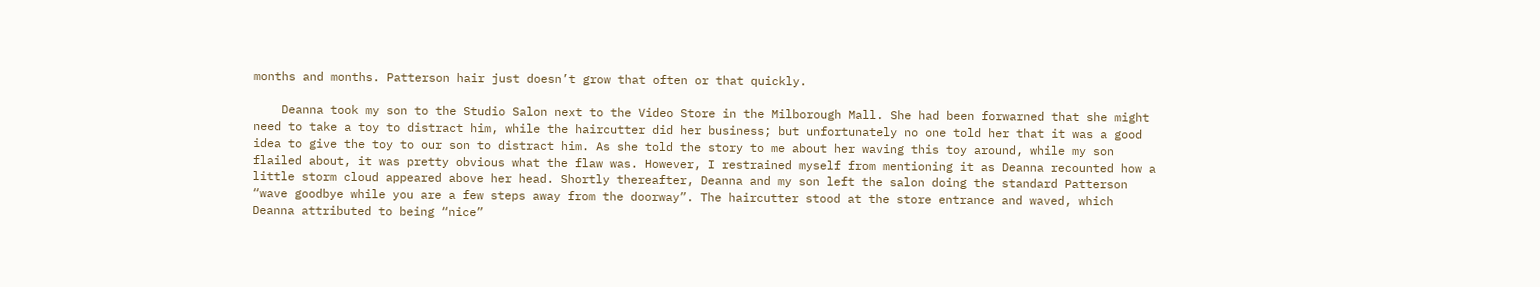months and months. Patterson hair just doesn’t grow that often or that quickly.

    Deanna took my son to the Studio Salon next to the Video Store in the Milborough Mall. She had been forwarned that she might need to take a toy to distract him, while the haircutter did her business; but unfortunately no one told her that it was a good idea to give the toy to our son to distract him. As she told the story to me about her waving this toy around, while my son flailed about, it was pretty obvious what the flaw was. However, I restrained myself from mentioning it as Deanna recounted how a little storm cloud appeared above her head. Shortly thereafter, Deanna and my son left the salon doing the standard Patterson “wave goodbye while you are a few steps away from the doorway”. The haircutter stood at the store entrance and waved, which Deanna attributed to being “nice”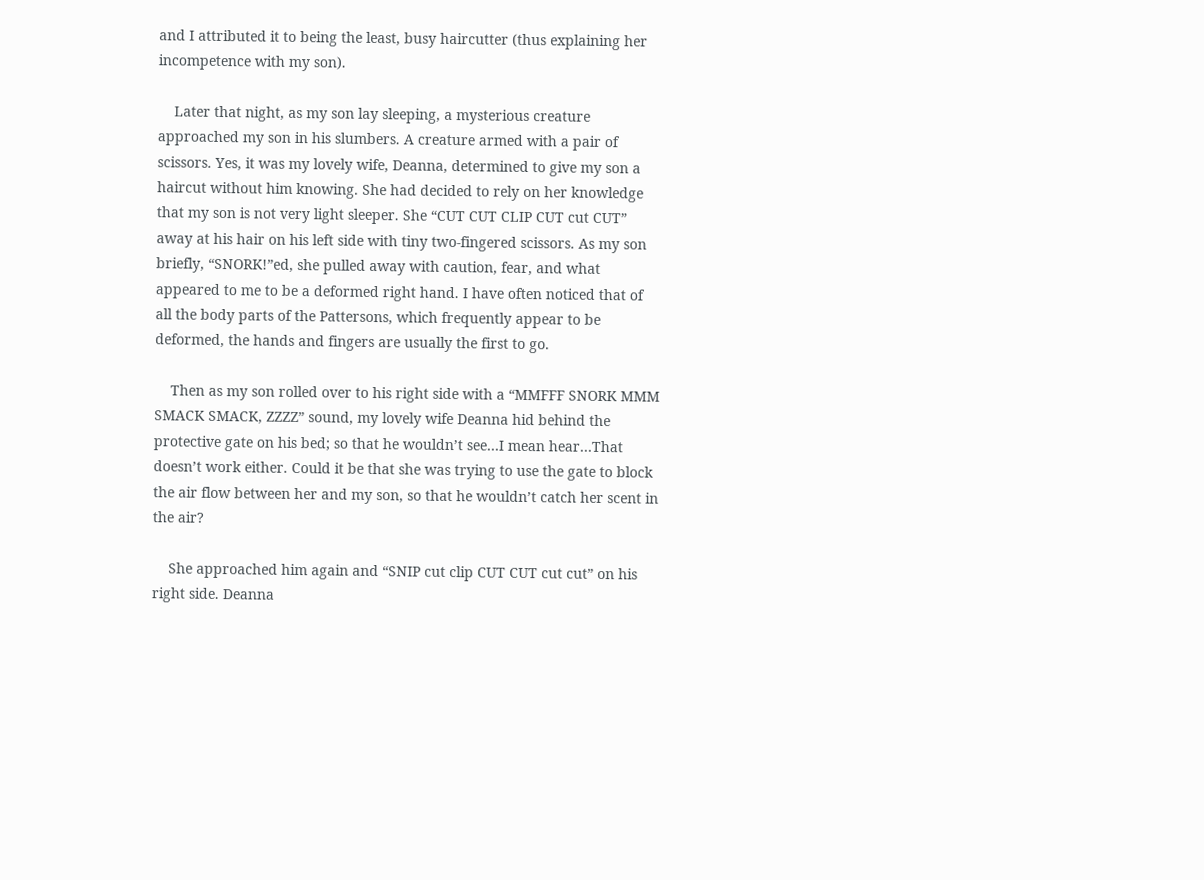and I attributed it to being the least, busy haircutter (thus explaining her incompetence with my son).

    Later that night, as my son lay sleeping, a mysterious creature approached my son in his slumbers. A creature armed with a pair of scissors. Yes, it was my lovely wife, Deanna, determined to give my son a haircut without him knowing. She had decided to rely on her knowledge that my son is not very light sleeper. She “CUT CUT CLIP CUT cut CUT” away at his hair on his left side with tiny two-fingered scissors. As my son briefly, “SNORK!”ed, she pulled away with caution, fear, and what appeared to me to be a deformed right hand. I have often noticed that of all the body parts of the Pattersons, which frequently appear to be deformed, the hands and fingers are usually the first to go.

    Then as my son rolled over to his right side with a “MMFFF SNORK MMM SMACK SMACK, ZZZZ” sound, my lovely wife Deanna hid behind the protective gate on his bed; so that he wouldn’t see…I mean hear…That doesn’t work either. Could it be that she was trying to use the gate to block the air flow between her and my son, so that he wouldn’t catch her scent in the air?

    She approached him again and “SNIP cut clip CUT CUT cut cut” on his right side. Deanna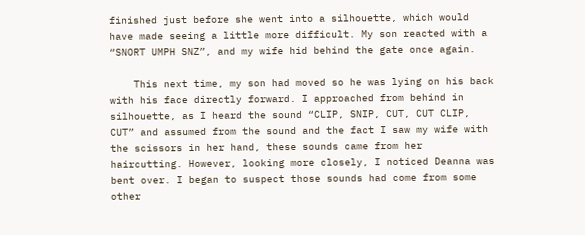finished just before she went into a silhouette, which would have made seeing a little more difficult. My son reacted with a “SNORT UMPH SNZ”, and my wife hid behind the gate once again.

    This next time, my son had moved so he was lying on his back with his face directly forward. I approached from behind in silhouette, as I heard the sound “CLIP, SNIP, CUT, CUT CLIP, CUT” and assumed from the sound and the fact I saw my wife with the scissors in her hand, these sounds came from her haircutting. However, looking more closely, I noticed Deanna was bent over. I began to suspect those sounds had come from some other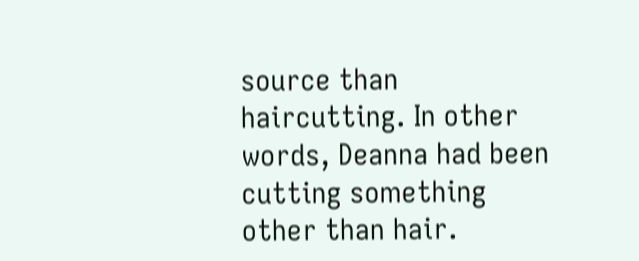source than haircutting. In other words, Deanna had been cutting something other than hair.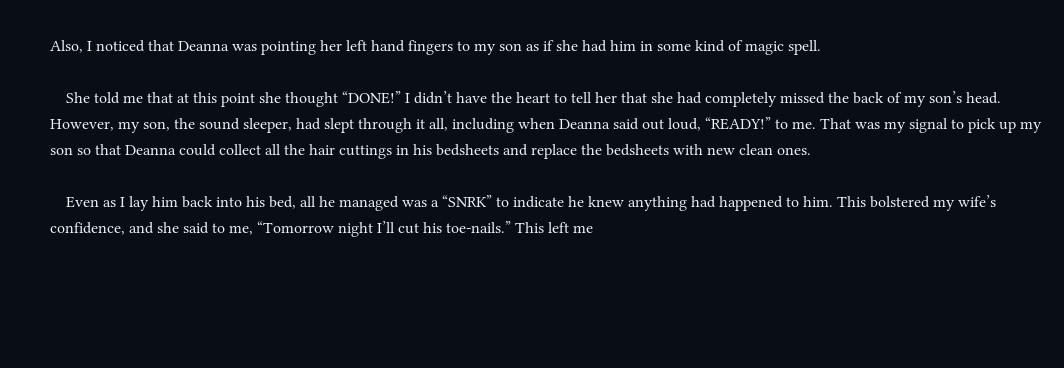Also, I noticed that Deanna was pointing her left hand fingers to my son as if she had him in some kind of magic spell.

    She told me that at this point she thought “DONE!” I didn’t have the heart to tell her that she had completely missed the back of my son’s head. However, my son, the sound sleeper, had slept through it all, including when Deanna said out loud, “READY!” to me. That was my signal to pick up my son so that Deanna could collect all the hair cuttings in his bedsheets and replace the bedsheets with new clean ones.

    Even as I lay him back into his bed, all he managed was a “SNRK” to indicate he knew anything had happened to him. This bolstered my wife’s confidence, and she said to me, “Tomorrow night I’ll cut his toe-nails.” This left me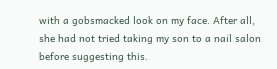with a gobsmacked look on my face. After all, she had not tried taking my son to a nail salon before suggesting this.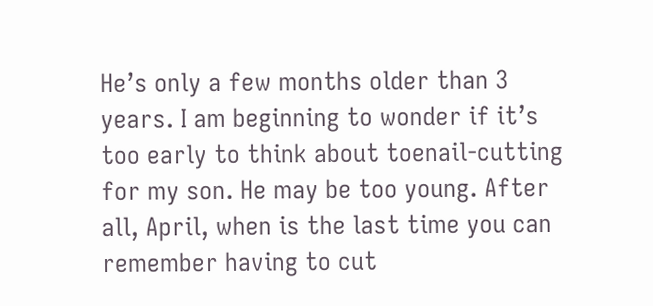He’s only a few months older than 3 years. I am beginning to wonder if it’s too early to think about toenail-cutting for my son. He may be too young. After all, April, when is the last time you can remember having to cut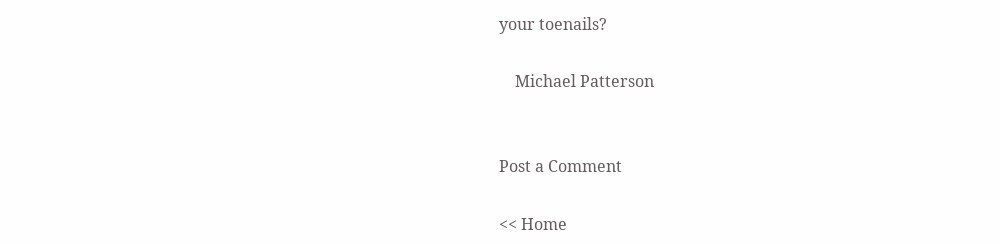your toenails?

    Michael Patterson


Post a Comment

<< Home